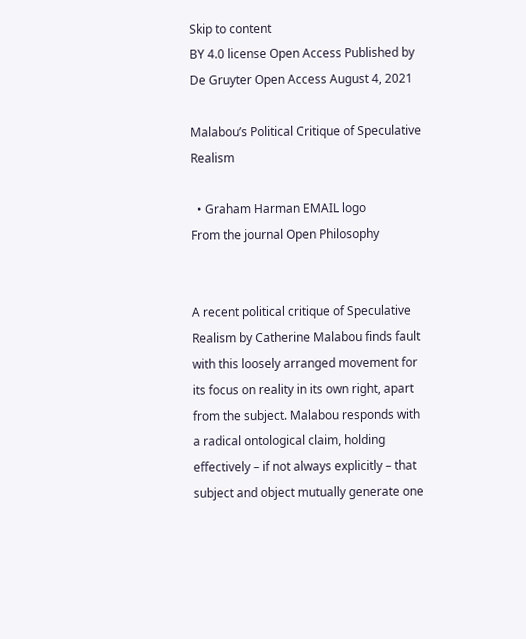Skip to content
BY 4.0 license Open Access Published by De Gruyter Open Access August 4, 2021

Malabou’s Political Critique of Speculative Realism

  • Graham Harman EMAIL logo
From the journal Open Philosophy


A recent political critique of Speculative Realism by Catherine Malabou finds fault with this loosely arranged movement for its focus on reality in its own right, apart from the subject. Malabou responds with a radical ontological claim, holding effectively – if not always explicitly – that subject and object mutually generate one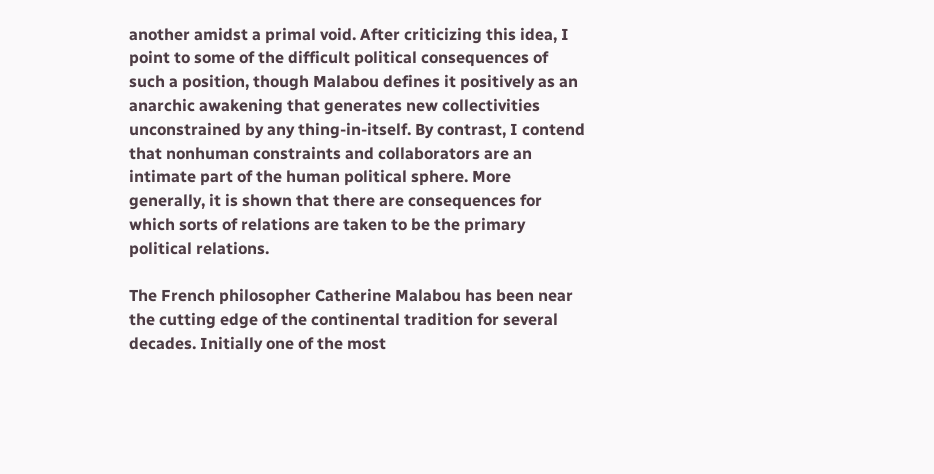another amidst a primal void. After criticizing this idea, I point to some of the difficult political consequences of such a position, though Malabou defines it positively as an anarchic awakening that generates new collectivities unconstrained by any thing-in-itself. By contrast, I contend that nonhuman constraints and collaborators are an intimate part of the human political sphere. More generally, it is shown that there are consequences for which sorts of relations are taken to be the primary political relations.

The French philosopher Catherine Malabou has been near the cutting edge of the continental tradition for several decades. Initially one of the most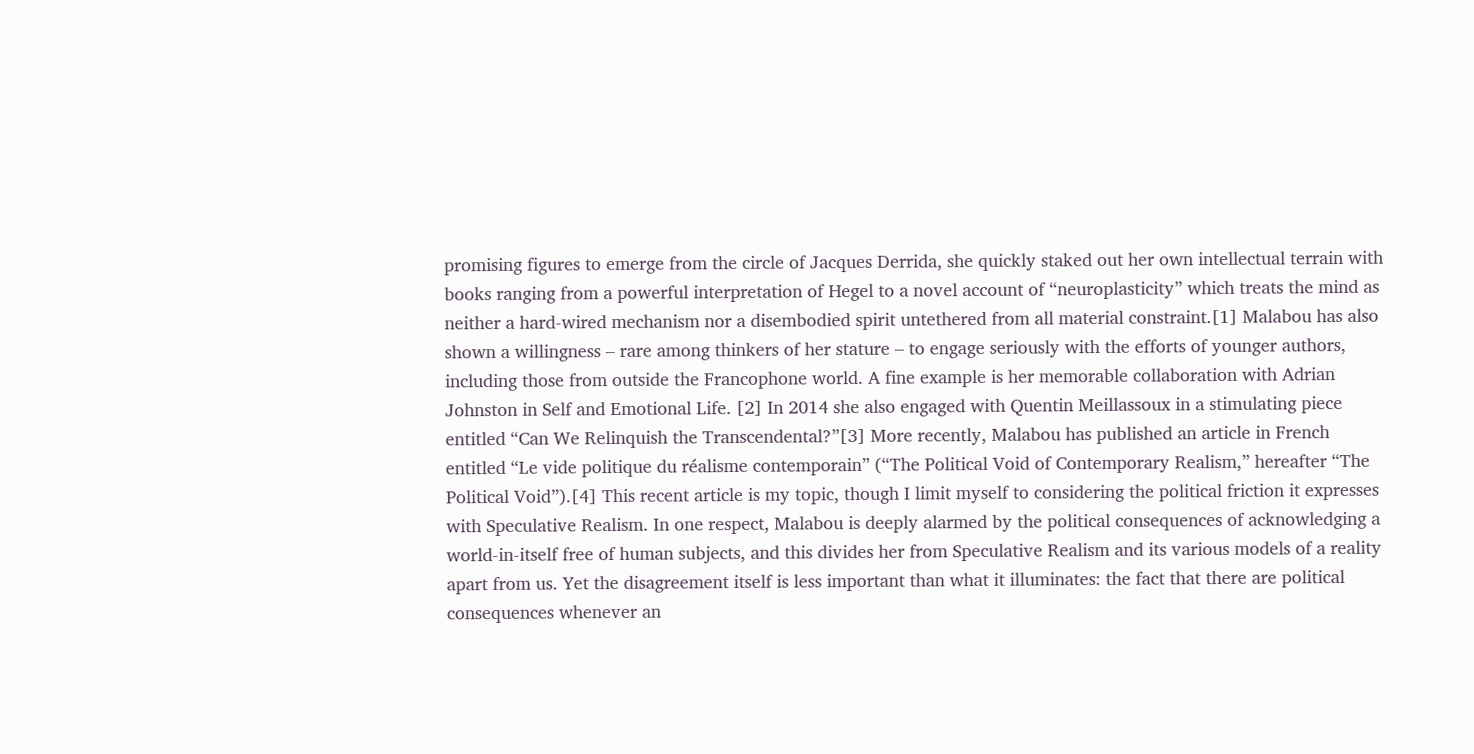promising figures to emerge from the circle of Jacques Derrida, she quickly staked out her own intellectual terrain with books ranging from a powerful interpretation of Hegel to a novel account of “neuroplasticity” which treats the mind as neither a hard-wired mechanism nor a disembodied spirit untethered from all material constraint.[1] Malabou has also shown a willingness – rare among thinkers of her stature – to engage seriously with the efforts of younger authors, including those from outside the Francophone world. A fine example is her memorable collaboration with Adrian Johnston in Self and Emotional Life. [2] In 2014 she also engaged with Quentin Meillassoux in a stimulating piece entitled “Can We Relinquish the Transcendental?”[3] More recently, Malabou has published an article in French entitled “Le vide politique du réalisme contemporain” (“The Political Void of Contemporary Realism,” hereafter “The Political Void”).[4] This recent article is my topic, though I limit myself to considering the political friction it expresses with Speculative Realism. In one respect, Malabou is deeply alarmed by the political consequences of acknowledging a world-in-itself free of human subjects, and this divides her from Speculative Realism and its various models of a reality apart from us. Yet the disagreement itself is less important than what it illuminates: the fact that there are political consequences whenever an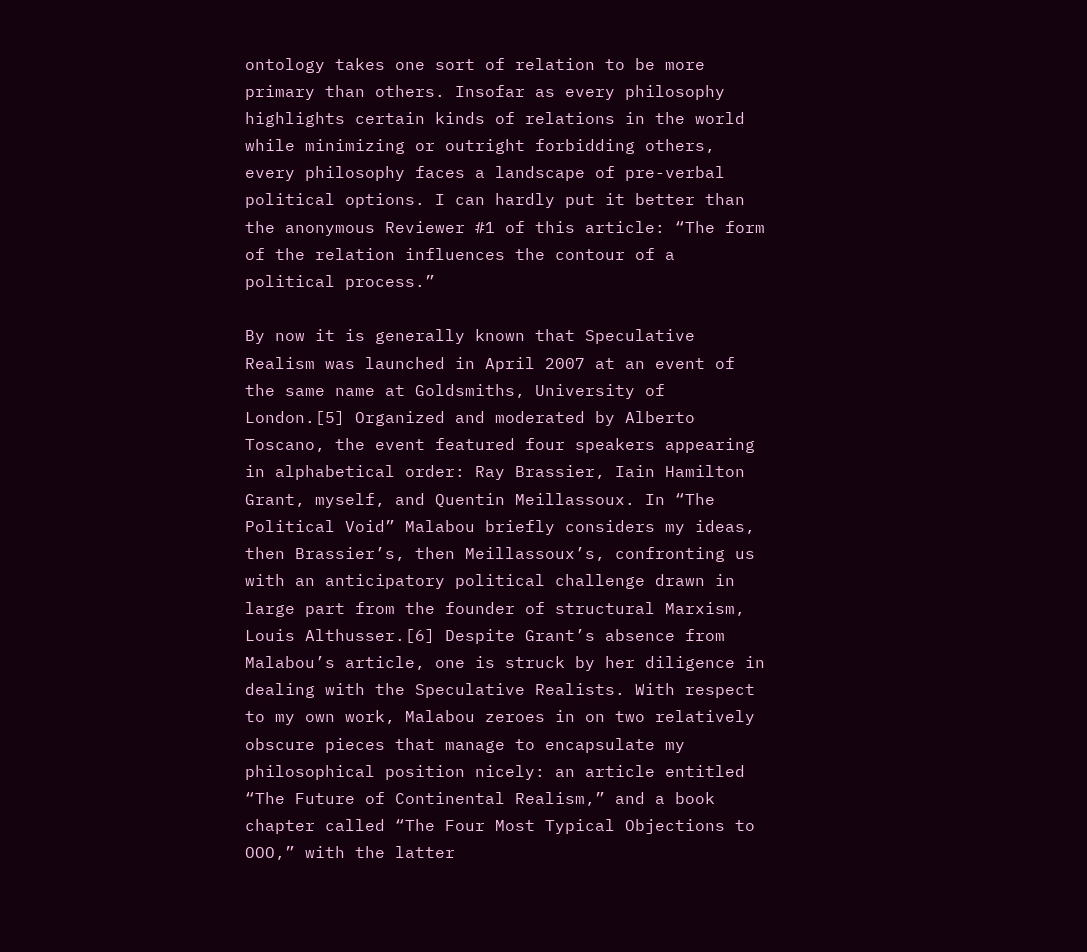ontology takes one sort of relation to be more primary than others. Insofar as every philosophy highlights certain kinds of relations in the world while minimizing or outright forbidding others, every philosophy faces a landscape of pre-verbal political options. I can hardly put it better than the anonymous Reviewer #1 of this article: “The form of the relation influences the contour of a political process.”

By now it is generally known that Speculative Realism was launched in April 2007 at an event of the same name at Goldsmiths, University of London.[5] Organized and moderated by Alberto Toscano, the event featured four speakers appearing in alphabetical order: Ray Brassier, Iain Hamilton Grant, myself, and Quentin Meillassoux. In “The Political Void” Malabou briefly considers my ideas, then Brassier’s, then Meillassoux’s, confronting us with an anticipatory political challenge drawn in large part from the founder of structural Marxism, Louis Althusser.[6] Despite Grant’s absence from Malabou’s article, one is struck by her diligence in dealing with the Speculative Realists. With respect to my own work, Malabou zeroes in on two relatively obscure pieces that manage to encapsulate my philosophical position nicely: an article entitled “The Future of Continental Realism,” and a book chapter called “The Four Most Typical Objections to OOO,” with the latter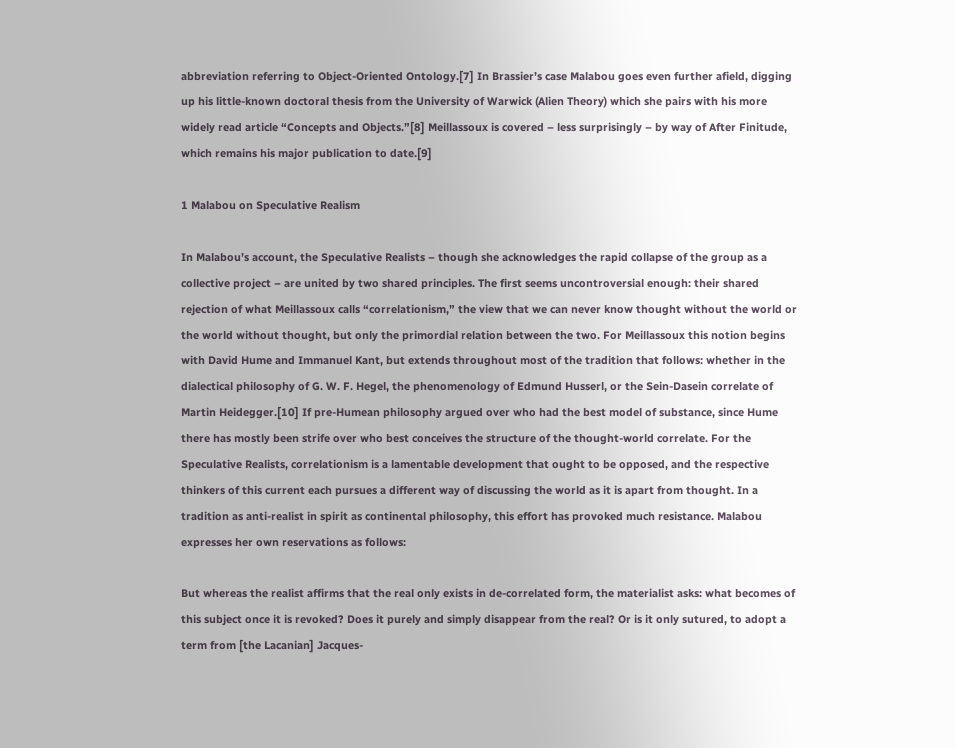abbreviation referring to Object-Oriented Ontology.[7] In Brassier’s case Malabou goes even further afield, digging up his little-known doctoral thesis from the University of Warwick (Alien Theory) which she pairs with his more widely read article “Concepts and Objects.”[8] Meillassoux is covered – less surprisingly – by way of After Finitude, which remains his major publication to date.[9]

1 Malabou on Speculative Realism

In Malabou’s account, the Speculative Realists – though she acknowledges the rapid collapse of the group as a collective project – are united by two shared principles. The first seems uncontroversial enough: their shared rejection of what Meillassoux calls “correlationism,” the view that we can never know thought without the world or the world without thought, but only the primordial relation between the two. For Meillassoux this notion begins with David Hume and Immanuel Kant, but extends throughout most of the tradition that follows: whether in the dialectical philosophy of G. W. F. Hegel, the phenomenology of Edmund Husserl, or the Sein-Dasein correlate of Martin Heidegger.[10] If pre-Humean philosophy argued over who had the best model of substance, since Hume there has mostly been strife over who best conceives the structure of the thought-world correlate. For the Speculative Realists, correlationism is a lamentable development that ought to be opposed, and the respective thinkers of this current each pursues a different way of discussing the world as it is apart from thought. In a tradition as anti-realist in spirit as continental philosophy, this effort has provoked much resistance. Malabou expresses her own reservations as follows:

But whereas the realist affirms that the real only exists in de-correlated form, the materialist asks: what becomes of this subject once it is revoked? Does it purely and simply disappear from the real? Or is it only sutured, to adopt a term from [the Lacanian] Jacques-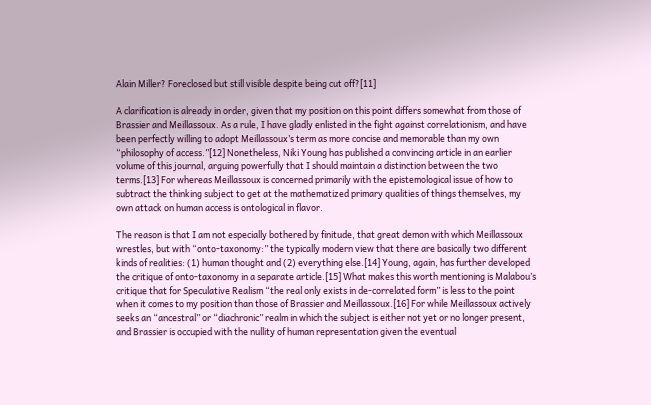Alain Miller? Foreclosed but still visible despite being cut off?[11]

A clarification is already in order, given that my position on this point differs somewhat from those of Brassier and Meillassoux. As a rule, I have gladly enlisted in the fight against correlationism, and have been perfectly willing to adopt Meillassoux’s term as more concise and memorable than my own “philosophy of access.”[12] Nonetheless, Niki Young has published a convincing article in an earlier volume of this journal, arguing powerfully that I should maintain a distinction between the two terms.[13] For whereas Meillassoux is concerned primarily with the epistemological issue of how to subtract the thinking subject to get at the mathematized primary qualities of things themselves, my own attack on human access is ontological in flavor.

The reason is that I am not especially bothered by finitude, that great demon with which Meillassoux wrestles, but with “onto-taxonomy:” the typically modern view that there are basically two different kinds of realities: (1) human thought and (2) everything else.[14] Young, again, has further developed the critique of onto-taxonomy in a separate article.[15] What makes this worth mentioning is Malabou’s critique that for Speculative Realism “the real only exists in de-correlated form” is less to the point when it comes to my position than those of Brassier and Meillassoux.[16] For while Meillassoux actively seeks an “ancestral” or “diachronic” realm in which the subject is either not yet or no longer present, and Brassier is occupied with the nullity of human representation given the eventual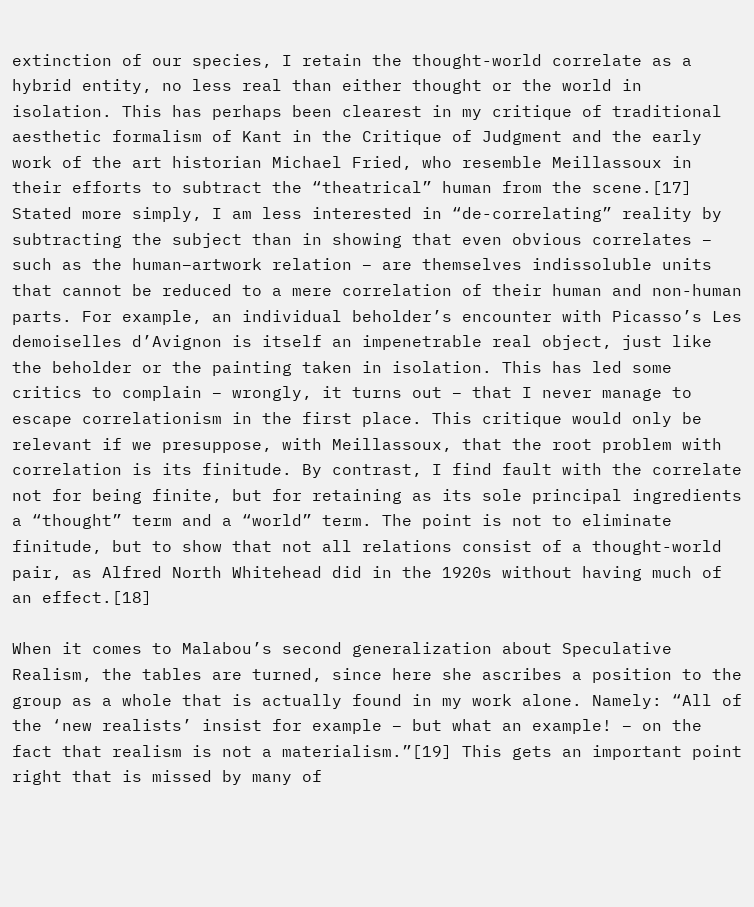extinction of our species, I retain the thought-world correlate as a hybrid entity, no less real than either thought or the world in isolation. This has perhaps been clearest in my critique of traditional aesthetic formalism of Kant in the Critique of Judgment and the early work of the art historian Michael Fried, who resemble Meillassoux in their efforts to subtract the “theatrical” human from the scene.[17] Stated more simply, I am less interested in “de-correlating” reality by subtracting the subject than in showing that even obvious correlates – such as the human–artwork relation – are themselves indissoluble units that cannot be reduced to a mere correlation of their human and non-human parts. For example, an individual beholder’s encounter with Picasso’s Les demoiselles d’Avignon is itself an impenetrable real object, just like the beholder or the painting taken in isolation. This has led some critics to complain – wrongly, it turns out – that I never manage to escape correlationism in the first place. This critique would only be relevant if we presuppose, with Meillassoux, that the root problem with correlation is its finitude. By contrast, I find fault with the correlate not for being finite, but for retaining as its sole principal ingredients a “thought” term and a “world” term. The point is not to eliminate finitude, but to show that not all relations consist of a thought-world pair, as Alfred North Whitehead did in the 1920s without having much of an effect.[18]

When it comes to Malabou’s second generalization about Speculative Realism, the tables are turned, since here she ascribes a position to the group as a whole that is actually found in my work alone. Namely: “All of the ‘new realists’ insist for example – but what an example! – on the fact that realism is not a materialism.”[19] This gets an important point right that is missed by many of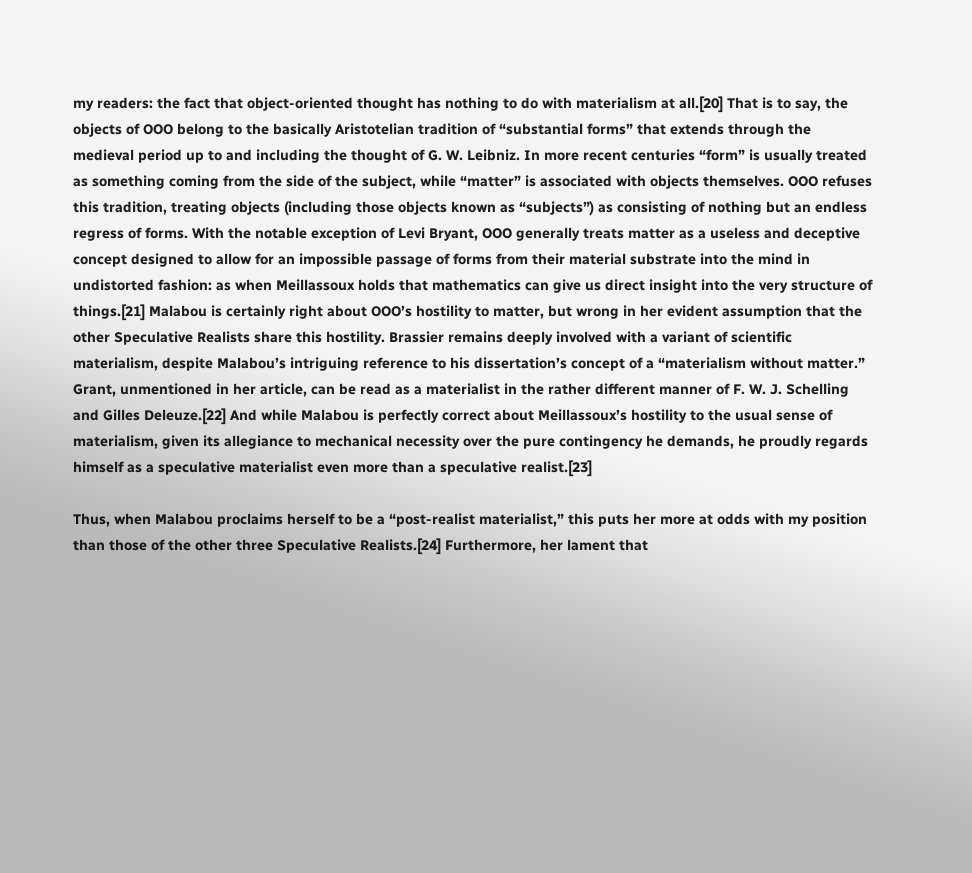my readers: the fact that object-oriented thought has nothing to do with materialism at all.[20] That is to say, the objects of OOO belong to the basically Aristotelian tradition of “substantial forms” that extends through the medieval period up to and including the thought of G. W. Leibniz. In more recent centuries “form” is usually treated as something coming from the side of the subject, while “matter” is associated with objects themselves. OOO refuses this tradition, treating objects (including those objects known as “subjects”) as consisting of nothing but an endless regress of forms. With the notable exception of Levi Bryant, OOO generally treats matter as a useless and deceptive concept designed to allow for an impossible passage of forms from their material substrate into the mind in undistorted fashion: as when Meillassoux holds that mathematics can give us direct insight into the very structure of things.[21] Malabou is certainly right about OOO’s hostility to matter, but wrong in her evident assumption that the other Speculative Realists share this hostility. Brassier remains deeply involved with a variant of scientific materialism, despite Malabou’s intriguing reference to his dissertation’s concept of a “materialism without matter.” Grant, unmentioned in her article, can be read as a materialist in the rather different manner of F. W. J. Schelling and Gilles Deleuze.[22] And while Malabou is perfectly correct about Meillassoux’s hostility to the usual sense of materialism, given its allegiance to mechanical necessity over the pure contingency he demands, he proudly regards himself as a speculative materialist even more than a speculative realist.[23]

Thus, when Malabou proclaims herself to be a “post-realist materialist,” this puts her more at odds with my position than those of the other three Speculative Realists.[24] Furthermore, her lament that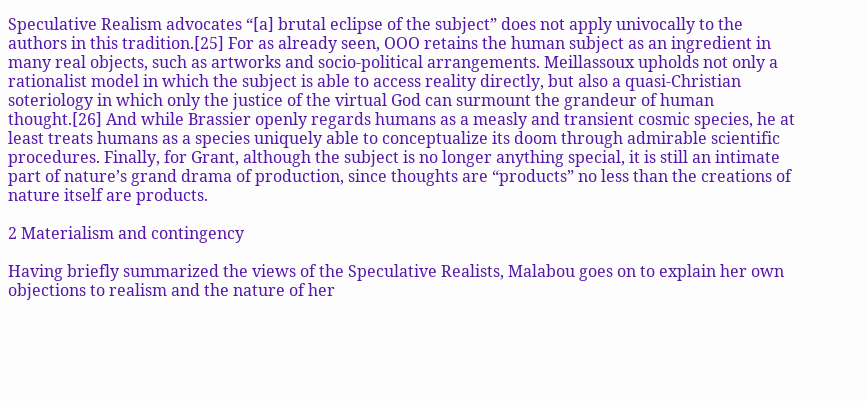Speculative Realism advocates “[a] brutal eclipse of the subject” does not apply univocally to the authors in this tradition.[25] For as already seen, OOO retains the human subject as an ingredient in many real objects, such as artworks and socio-political arrangements. Meillassoux upholds not only a rationalist model in which the subject is able to access reality directly, but also a quasi-Christian soteriology in which only the justice of the virtual God can surmount the grandeur of human thought.[26] And while Brassier openly regards humans as a measly and transient cosmic species, he at least treats humans as a species uniquely able to conceptualize its doom through admirable scientific procedures. Finally, for Grant, although the subject is no longer anything special, it is still an intimate part of nature’s grand drama of production, since thoughts are “products” no less than the creations of nature itself are products.

2 Materialism and contingency

Having briefly summarized the views of the Speculative Realists, Malabou goes on to explain her own objections to realism and the nature of her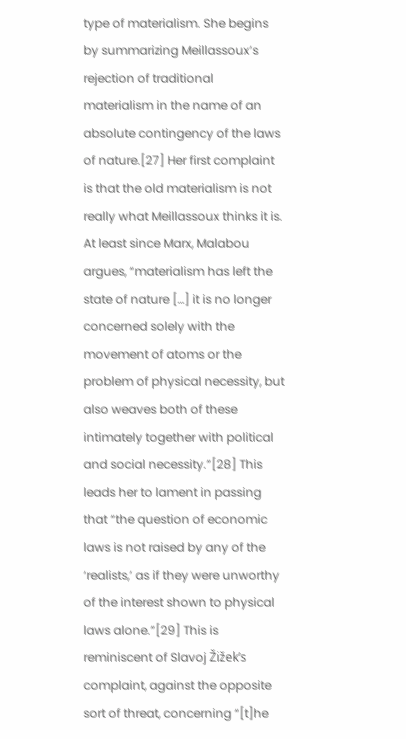type of materialism. She begins by summarizing Meillassoux’s rejection of traditional materialism in the name of an absolute contingency of the laws of nature.[27] Her first complaint is that the old materialism is not really what Meillassoux thinks it is. At least since Marx, Malabou argues, “materialism has left the state of nature […] it is no longer concerned solely with the movement of atoms or the problem of physical necessity, but also weaves both of these intimately together with political and social necessity.”[28] This leads her to lament in passing that “the question of economic laws is not raised by any of the ‘realists,’ as if they were unworthy of the interest shown to physical laws alone.”[29] This is reminiscent of Slavoj Žižek’s complaint, against the opposite sort of threat, concerning “[t]he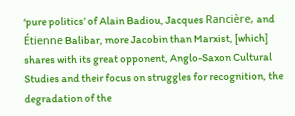‘pure politics’ of Alain Badiou, Jacques Rancière, and Étienne Balibar, more Jacobin than Marxist, [which] shares with its great opponent, Anglo-Saxon Cultural Studies and their focus on struggles for recognition, the degradation of the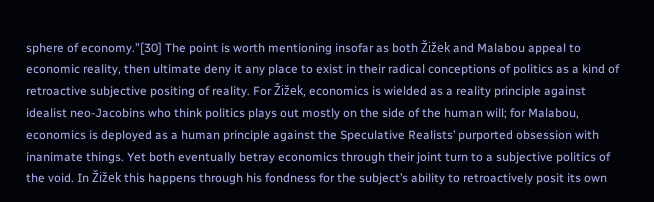sphere of economy.”[30] The point is worth mentioning insofar as both Žižek and Malabou appeal to economic reality, then ultimate deny it any place to exist in their radical conceptions of politics as a kind of retroactive subjective positing of reality. For Žižek, economics is wielded as a reality principle against idealist neo-Jacobins who think politics plays out mostly on the side of the human will; for Malabou, economics is deployed as a human principle against the Speculative Realists’ purported obsession with inanimate things. Yet both eventually betray economics through their joint turn to a subjective politics of the void. In Žižek this happens through his fondness for the subject’s ability to retroactively posit its own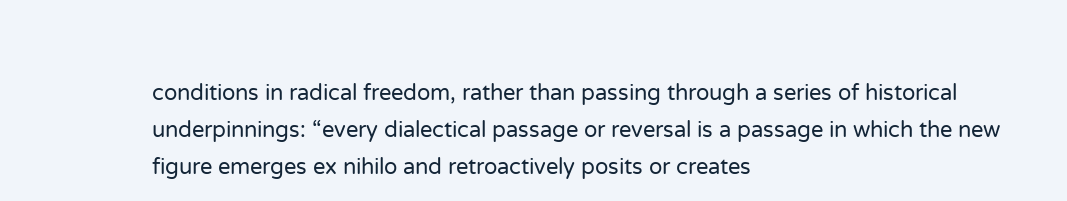conditions in radical freedom, rather than passing through a series of historical underpinnings: “every dialectical passage or reversal is a passage in which the new figure emerges ex nihilo and retroactively posits or creates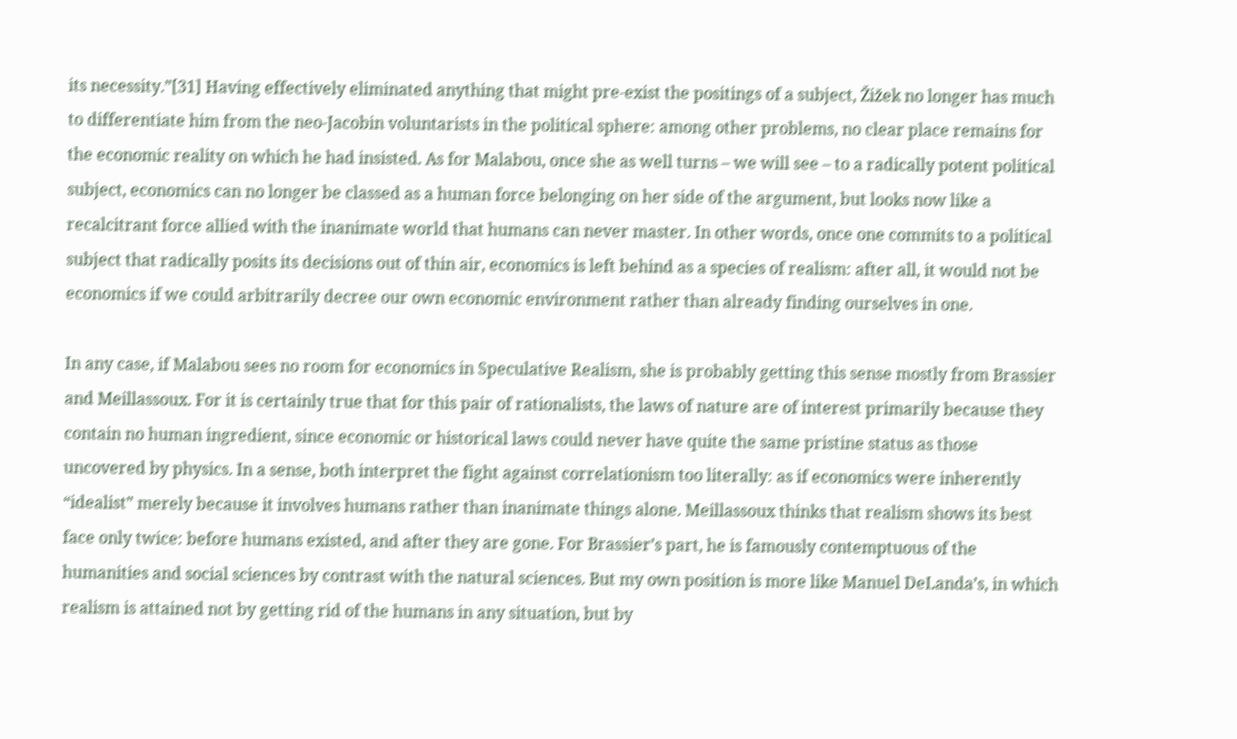its necessity.”[31] Having effectively eliminated anything that might pre-exist the positings of a subject, Žižek no longer has much to differentiate him from the neo-Jacobin voluntarists in the political sphere: among other problems, no clear place remains for the economic reality on which he had insisted. As for Malabou, once she as well turns – we will see – to a radically potent political subject, economics can no longer be classed as a human force belonging on her side of the argument, but looks now like a recalcitrant force allied with the inanimate world that humans can never master. In other words, once one commits to a political subject that radically posits its decisions out of thin air, economics is left behind as a species of realism: after all, it would not be economics if we could arbitrarily decree our own economic environment rather than already finding ourselves in one.

In any case, if Malabou sees no room for economics in Speculative Realism, she is probably getting this sense mostly from Brassier and Meillassoux. For it is certainly true that for this pair of rationalists, the laws of nature are of interest primarily because they contain no human ingredient, since economic or historical laws could never have quite the same pristine status as those uncovered by physics. In a sense, both interpret the fight against correlationism too literally: as if economics were inherently “idealist” merely because it involves humans rather than inanimate things alone. Meillassoux thinks that realism shows its best face only twice: before humans existed, and after they are gone. For Brassier’s part, he is famously contemptuous of the humanities and social sciences by contrast with the natural sciences. But my own position is more like Manuel DeLanda’s, in which realism is attained not by getting rid of the humans in any situation, but by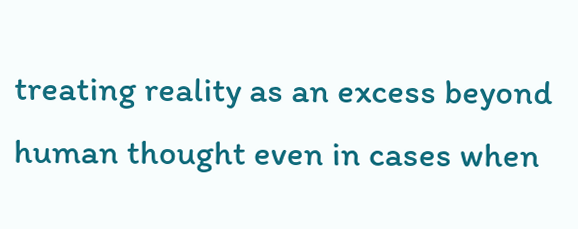treating reality as an excess beyond human thought even in cases when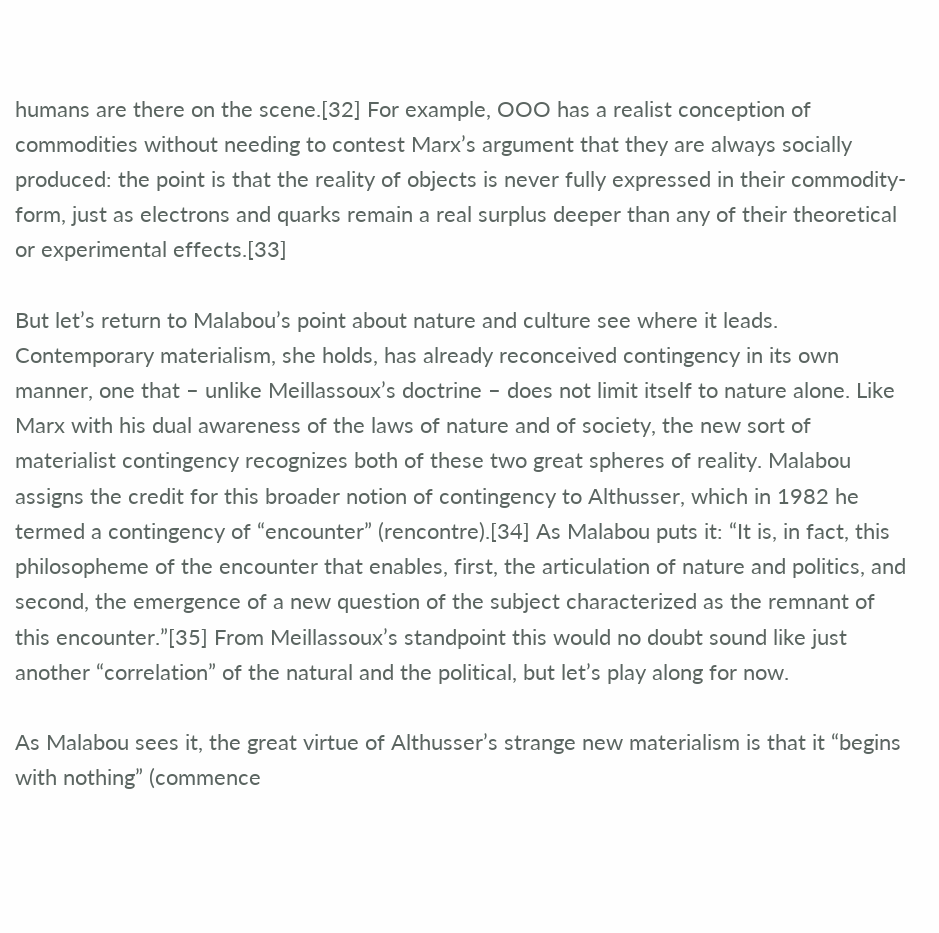humans are there on the scene.[32] For example, OOO has a realist conception of commodities without needing to contest Marx’s argument that they are always socially produced: the point is that the reality of objects is never fully expressed in their commodity-form, just as electrons and quarks remain a real surplus deeper than any of their theoretical or experimental effects.[33]

But let’s return to Malabou’s point about nature and culture see where it leads. Contemporary materialism, she holds, has already reconceived contingency in its own manner, one that – unlike Meillassoux’s doctrine – does not limit itself to nature alone. Like Marx with his dual awareness of the laws of nature and of society, the new sort of materialist contingency recognizes both of these two great spheres of reality. Malabou assigns the credit for this broader notion of contingency to Althusser, which in 1982 he termed a contingency of “encounter” (rencontre).[34] As Malabou puts it: “It is, in fact, this philosopheme of the encounter that enables, first, the articulation of nature and politics, and second, the emergence of a new question of the subject characterized as the remnant of this encounter.”[35] From Meillassoux’s standpoint this would no doubt sound like just another “correlation” of the natural and the political, but let’s play along for now.

As Malabou sees it, the great virtue of Althusser’s strange new materialism is that it “begins with nothing” (commence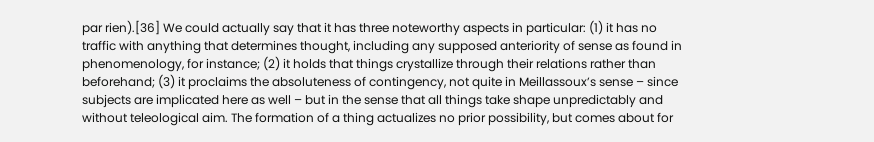par rien).[36] We could actually say that it has three noteworthy aspects in particular: (1) it has no traffic with anything that determines thought, including any supposed anteriority of sense as found in phenomenology, for instance; (2) it holds that things crystallize through their relations rather than beforehand; (3) it proclaims the absoluteness of contingency, not quite in Meillassoux’s sense – since subjects are implicated here as well – but in the sense that all things take shape unpredictably and without teleological aim. The formation of a thing actualizes no prior possibility, but comes about for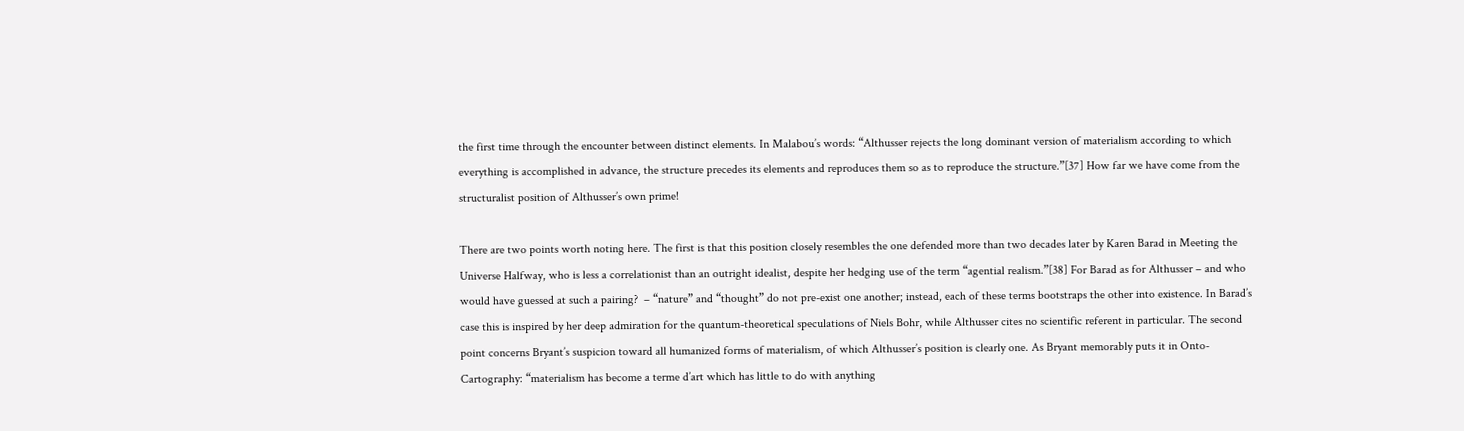the first time through the encounter between distinct elements. In Malabou’s words: “Althusser rejects the long dominant version of materialism according to which everything is accomplished in advance, the structure precedes its elements and reproduces them so as to reproduce the structure.”[37] How far we have come from the structuralist position of Althusser’s own prime!

There are two points worth noting here. The first is that this position closely resembles the one defended more than two decades later by Karen Barad in Meeting the Universe Halfway, who is less a correlationist than an outright idealist, despite her hedging use of the term “agential realism.”[38] For Barad as for Althusser – and who would have guessed at such a pairing?  – “nature” and “thought” do not pre-exist one another; instead, each of these terms bootstraps the other into existence. In Barad’s case this is inspired by her deep admiration for the quantum-theoretical speculations of Niels Bohr, while Althusser cites no scientific referent in particular. The second point concerns Bryant’s suspicion toward all humanized forms of materialism, of which Althusser’s position is clearly one. As Bryant memorably puts it in Onto-Cartography: “materialism has become a terme d’art which has little to do with anything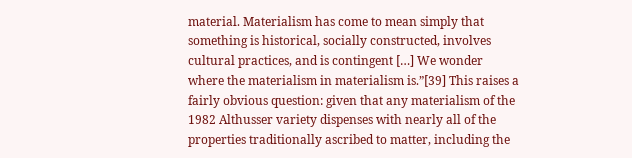material. Materialism has come to mean simply that something is historical, socially constructed, involves cultural practices, and is contingent […] We wonder where the materialism in materialism is.”[39] This raises a fairly obvious question: given that any materialism of the 1982 Althusser variety dispenses with nearly all of the properties traditionally ascribed to matter, including the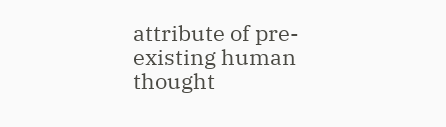attribute of pre-existing human thought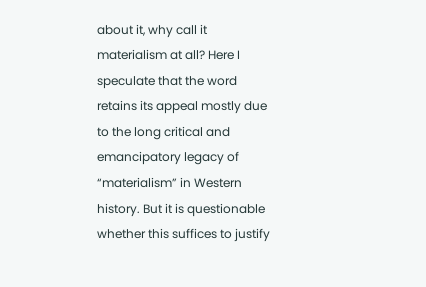about it, why call it materialism at all? Here I speculate that the word retains its appeal mostly due to the long critical and emancipatory legacy of “materialism” in Western history. But it is questionable whether this suffices to justify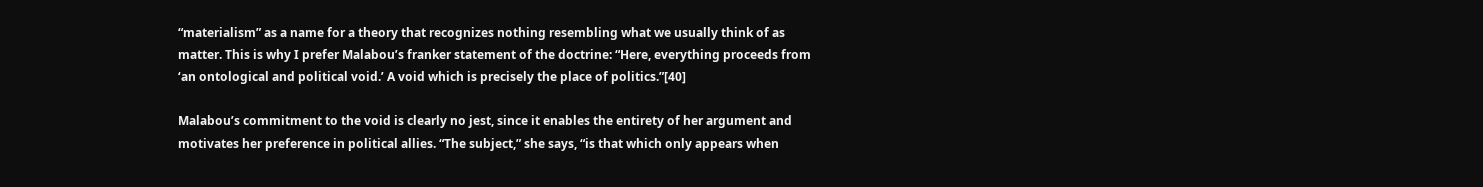“materialism” as a name for a theory that recognizes nothing resembling what we usually think of as matter. This is why I prefer Malabou’s franker statement of the doctrine: “Here, everything proceeds from ‘an ontological and political void.’ A void which is precisely the place of politics.”[40]

Malabou’s commitment to the void is clearly no jest, since it enables the entirety of her argument and motivates her preference in political allies. “The subject,” she says, “is that which only appears when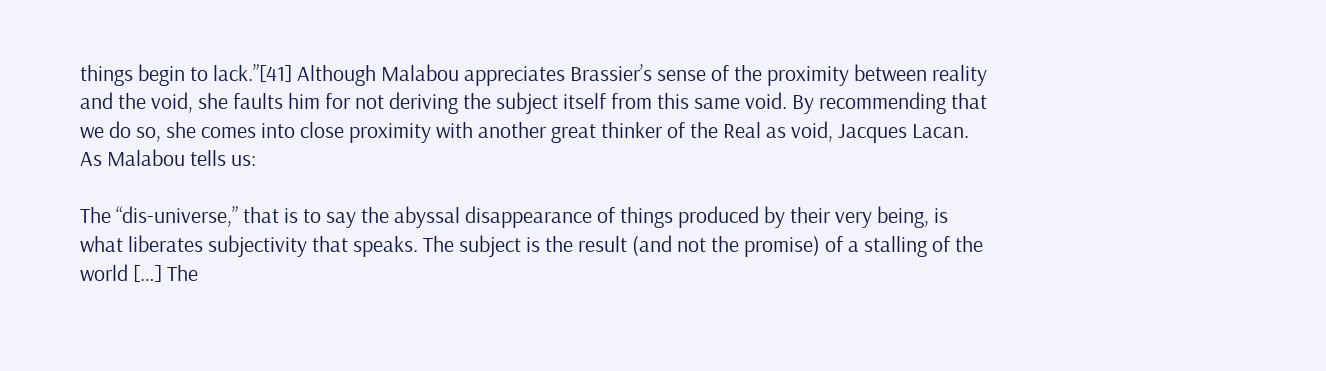things begin to lack.”[41] Although Malabou appreciates Brassier’s sense of the proximity between reality and the void, she faults him for not deriving the subject itself from this same void. By recommending that we do so, she comes into close proximity with another great thinker of the Real as void, Jacques Lacan. As Malabou tells us:

The “dis-universe,” that is to say the abyssal disappearance of things produced by their very being, is what liberates subjectivity that speaks. The subject is the result (and not the promise) of a stalling of the world […] The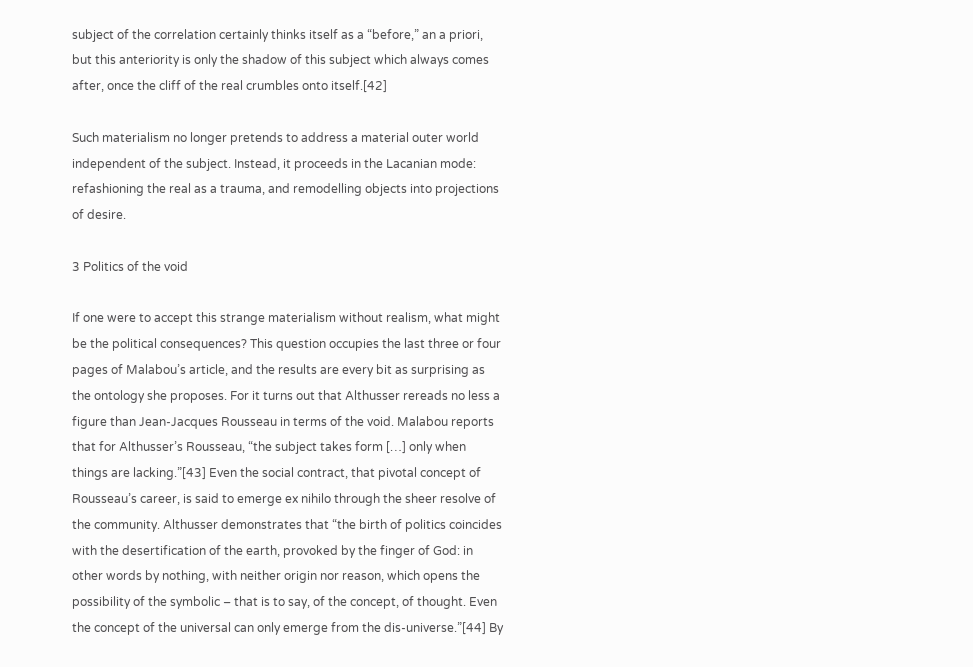subject of the correlation certainly thinks itself as a “before,” an a priori, but this anteriority is only the shadow of this subject which always comes after, once the cliff of the real crumbles onto itself.[42]

Such materialism no longer pretends to address a material outer world independent of the subject. Instead, it proceeds in the Lacanian mode: refashioning the real as a trauma, and remodelling objects into projections of desire.

3 Politics of the void

If one were to accept this strange materialism without realism, what might be the political consequences? This question occupies the last three or four pages of Malabou’s article, and the results are every bit as surprising as the ontology she proposes. For it turns out that Althusser rereads no less a figure than Jean-Jacques Rousseau in terms of the void. Malabou reports that for Althusser’s Rousseau, “the subject takes form […] only when things are lacking.”[43] Even the social contract, that pivotal concept of Rousseau’s career, is said to emerge ex nihilo through the sheer resolve of the community. Althusser demonstrates that “the birth of politics coincides with the desertification of the earth, provoked by the finger of God: in other words by nothing, with neither origin nor reason, which opens the possibility of the symbolic – that is to say, of the concept, of thought. Even the concept of the universal can only emerge from the dis-universe.”[44] By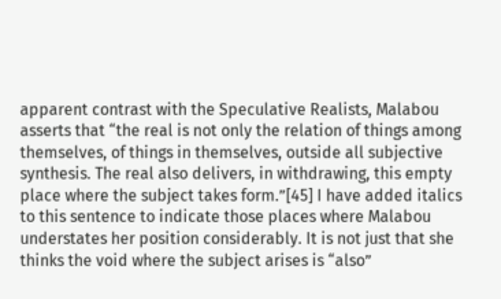apparent contrast with the Speculative Realists, Malabou asserts that “the real is not only the relation of things among themselves, of things in themselves, outside all subjective synthesis. The real also delivers, in withdrawing, this empty place where the subject takes form.”[45] I have added italics to this sentence to indicate those places where Malabou understates her position considerably. It is not just that she thinks the void where the subject arises is “also”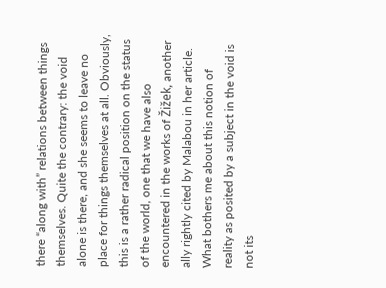there “along with” relations between things themselves. Quite the contrary: the void alone is there, and she seems to leave no place for things themselves at all. Obviously, this is a rather radical position on the status of the world, one that we have also encountered in the works of Žižek, another ally rightly cited by Malabou in her article. What bothers me about this notion of reality as posited by a subject in the void is not its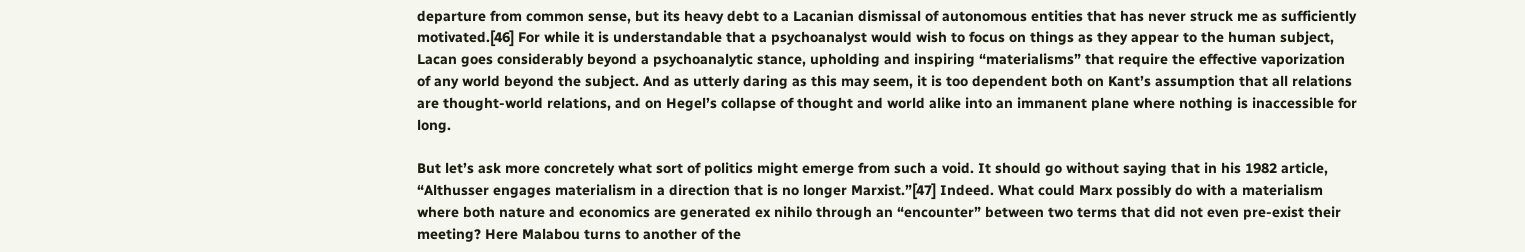departure from common sense, but its heavy debt to a Lacanian dismissal of autonomous entities that has never struck me as sufficiently motivated.[46] For while it is understandable that a psychoanalyst would wish to focus on things as they appear to the human subject, Lacan goes considerably beyond a psychoanalytic stance, upholding and inspiring “materialisms” that require the effective vaporization of any world beyond the subject. And as utterly daring as this may seem, it is too dependent both on Kant’s assumption that all relations are thought-world relations, and on Hegel’s collapse of thought and world alike into an immanent plane where nothing is inaccessible for long.

But let’s ask more concretely what sort of politics might emerge from such a void. It should go without saying that in his 1982 article, “Althusser engages materialism in a direction that is no longer Marxist.”[47] Indeed. What could Marx possibly do with a materialism where both nature and economics are generated ex nihilo through an “encounter” between two terms that did not even pre-exist their meeting? Here Malabou turns to another of the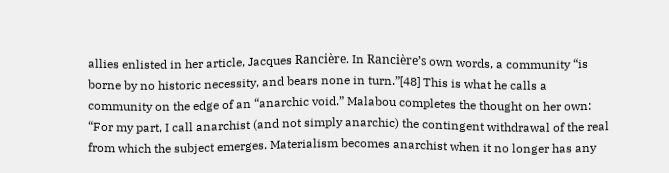allies enlisted in her article, Jacques Rancière. In Rancière’s own words, a community “is borne by no historic necessity, and bears none in turn.”[48] This is what he calls a community on the edge of an “anarchic void.” Malabou completes the thought on her own: “For my part, I call anarchist (and not simply anarchic) the contingent withdrawal of the real from which the subject emerges. Materialism becomes anarchist when it no longer has any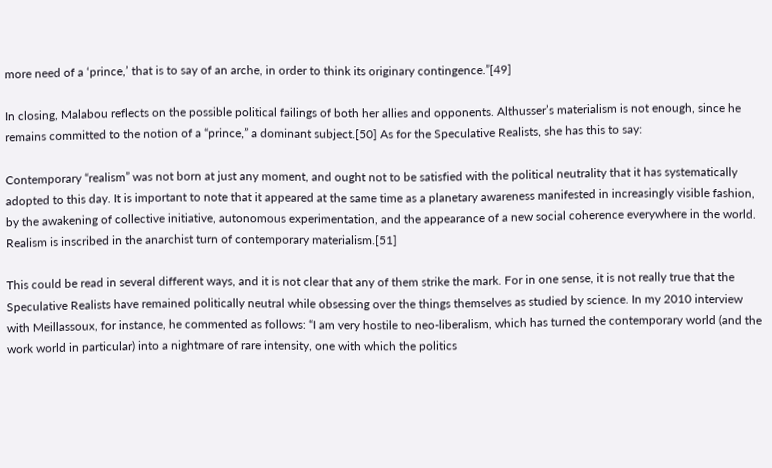more need of a ‘prince,’ that is to say of an arche, in order to think its originary contingence.”[49]

In closing, Malabou reflects on the possible political failings of both her allies and opponents. Althusser’s materialism is not enough, since he remains committed to the notion of a “prince,” a dominant subject.[50] As for the Speculative Realists, she has this to say:

Contemporary “realism” was not born at just any moment, and ought not to be satisfied with the political neutrality that it has systematically adopted to this day. It is important to note that it appeared at the same time as a planetary awareness manifested in increasingly visible fashion, by the awakening of collective initiative, autonomous experimentation, and the appearance of a new social coherence everywhere in the world. Realism is inscribed in the anarchist turn of contemporary materialism.[51]

This could be read in several different ways, and it is not clear that any of them strike the mark. For in one sense, it is not really true that the Speculative Realists have remained politically neutral while obsessing over the things themselves as studied by science. In my 2010 interview with Meillassoux, for instance, he commented as follows: “I am very hostile to neo-liberalism, which has turned the contemporary world (and the work world in particular) into a nightmare of rare intensity, one with which the politics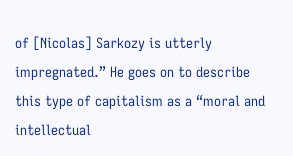of [Nicolas] Sarkozy is utterly impregnated.” He goes on to describe this type of capitalism as a “moral and intellectual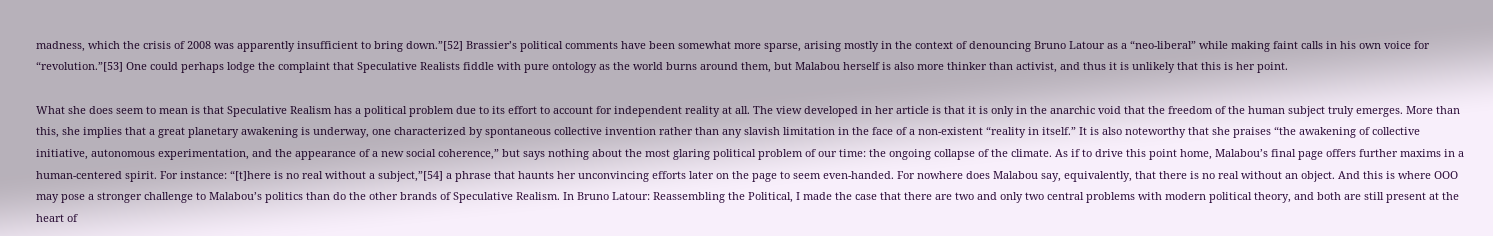madness, which the crisis of 2008 was apparently insufficient to bring down.”[52] Brassier’s political comments have been somewhat more sparse, arising mostly in the context of denouncing Bruno Latour as a “neo-liberal” while making faint calls in his own voice for “revolution.”[53] One could perhaps lodge the complaint that Speculative Realists fiddle with pure ontology as the world burns around them, but Malabou herself is also more thinker than activist, and thus it is unlikely that this is her point.

What she does seem to mean is that Speculative Realism has a political problem due to its effort to account for independent reality at all. The view developed in her article is that it is only in the anarchic void that the freedom of the human subject truly emerges. More than this, she implies that a great planetary awakening is underway, one characterized by spontaneous collective invention rather than any slavish limitation in the face of a non-existent “reality in itself.” It is also noteworthy that she praises “the awakening of collective initiative, autonomous experimentation, and the appearance of a new social coherence,” but says nothing about the most glaring political problem of our time: the ongoing collapse of the climate. As if to drive this point home, Malabou’s final page offers further maxims in a human-centered spirit. For instance: “[t]here is no real without a subject,”[54] a phrase that haunts her unconvincing efforts later on the page to seem even-handed. For nowhere does Malabou say, equivalently, that there is no real without an object. And this is where OOO may pose a stronger challenge to Malabou’s politics than do the other brands of Speculative Realism. In Bruno Latour: Reassembling the Political, I made the case that there are two and only two central problems with modern political theory, and both are still present at the heart of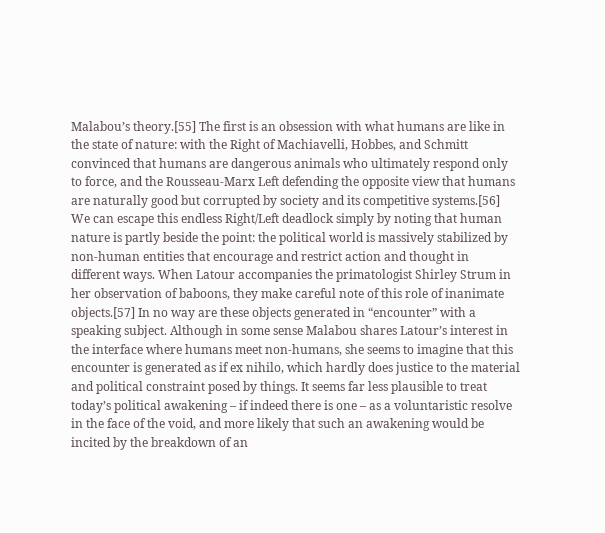Malabou’s theory.[55] The first is an obsession with what humans are like in the state of nature: with the Right of Machiavelli, Hobbes, and Schmitt convinced that humans are dangerous animals who ultimately respond only to force, and the Rousseau-Marx Left defending the opposite view that humans are naturally good but corrupted by society and its competitive systems.[56] We can escape this endless Right/Left deadlock simply by noting that human nature is partly beside the point: the political world is massively stabilized by non-human entities that encourage and restrict action and thought in different ways. When Latour accompanies the primatologist Shirley Strum in her observation of baboons, they make careful note of this role of inanimate objects.[57] In no way are these objects generated in “encounter” with a speaking subject. Although in some sense Malabou shares Latour’s interest in the interface where humans meet non-humans, she seems to imagine that this encounter is generated as if ex nihilo, which hardly does justice to the material and political constraint posed by things. It seems far less plausible to treat today’s political awakening – if indeed there is one – as a voluntaristic resolve in the face of the void, and more likely that such an awakening would be incited by the breakdown of an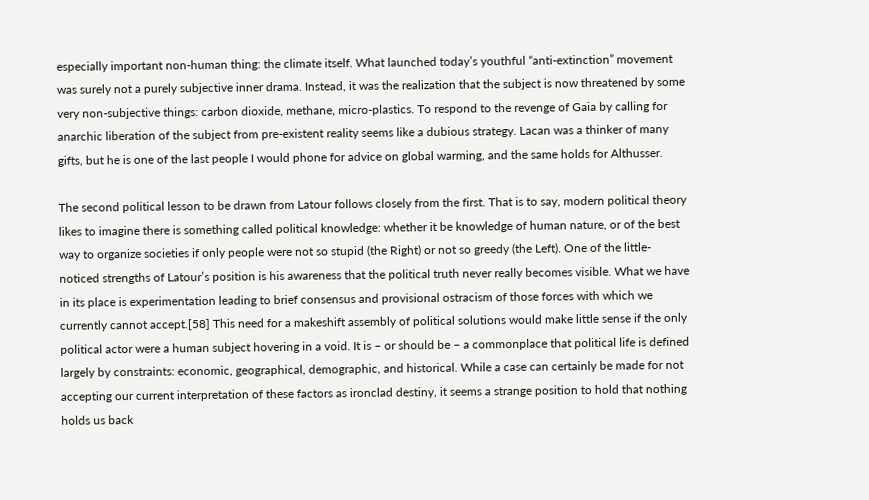especially important non-human thing: the climate itself. What launched today’s youthful “anti-extinction” movement was surely not a purely subjective inner drama. Instead, it was the realization that the subject is now threatened by some very non-subjective things: carbon dioxide, methane, micro-plastics. To respond to the revenge of Gaia by calling for anarchic liberation of the subject from pre-existent reality seems like a dubious strategy. Lacan was a thinker of many gifts, but he is one of the last people I would phone for advice on global warming, and the same holds for Althusser.

The second political lesson to be drawn from Latour follows closely from the first. That is to say, modern political theory likes to imagine there is something called political knowledge: whether it be knowledge of human nature, or of the best way to organize societies if only people were not so stupid (the Right) or not so greedy (the Left). One of the little-noticed strengths of Latour’s position is his awareness that the political truth never really becomes visible. What we have in its place is experimentation leading to brief consensus and provisional ostracism of those forces with which we currently cannot accept.[58] This need for a makeshift assembly of political solutions would make little sense if the only political actor were a human subject hovering in a void. It is – or should be – a commonplace that political life is defined largely by constraints: economic, geographical, demographic, and historical. While a case can certainly be made for not accepting our current interpretation of these factors as ironclad destiny, it seems a strange position to hold that nothing holds us back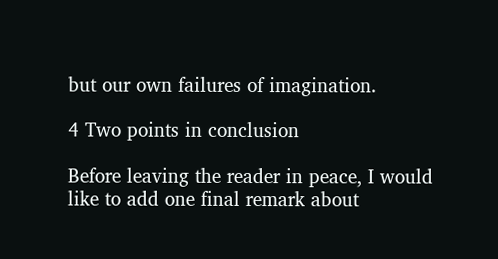but our own failures of imagination.

4 Two points in conclusion

Before leaving the reader in peace, I would like to add one final remark about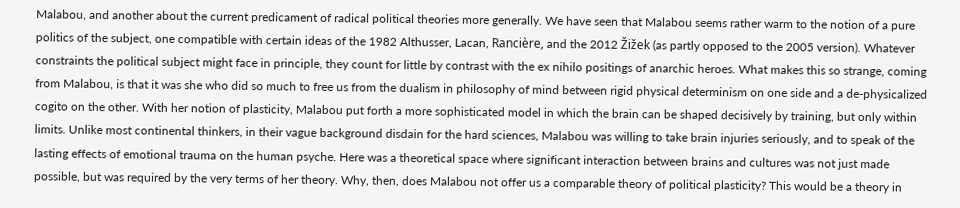Malabou, and another about the current predicament of radical political theories more generally. We have seen that Malabou seems rather warm to the notion of a pure politics of the subject, one compatible with certain ideas of the 1982 Althusser, Lacan, Rancière, and the 2012 Žižek (as partly opposed to the 2005 version). Whatever constraints the political subject might face in principle, they count for little by contrast with the ex nihilo positings of anarchic heroes. What makes this so strange, coming from Malabou, is that it was she who did so much to free us from the dualism in philosophy of mind between rigid physical determinism on one side and a de-physicalized cogito on the other. With her notion of plasticity, Malabou put forth a more sophisticated model in which the brain can be shaped decisively by training, but only within limits. Unlike most continental thinkers, in their vague background disdain for the hard sciences, Malabou was willing to take brain injuries seriously, and to speak of the lasting effects of emotional trauma on the human psyche. Here was a theoretical space where significant interaction between brains and cultures was not just made possible, but was required by the very terms of her theory. Why, then, does Malabou not offer us a comparable theory of political plasticity? This would be a theory in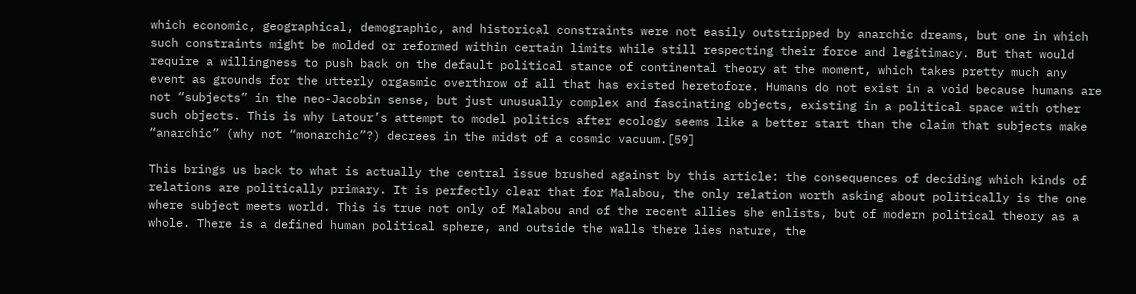which economic, geographical, demographic, and historical constraints were not easily outstripped by anarchic dreams, but one in which such constraints might be molded or reformed within certain limits while still respecting their force and legitimacy. But that would require a willingness to push back on the default political stance of continental theory at the moment, which takes pretty much any event as grounds for the utterly orgasmic overthrow of all that has existed heretofore. Humans do not exist in a void because humans are not “subjects” in the neo-Jacobin sense, but just unusually complex and fascinating objects, existing in a political space with other such objects. This is why Latour’s attempt to model politics after ecology seems like a better start than the claim that subjects make “anarchic” (why not “monarchic”?) decrees in the midst of a cosmic vacuum.[59]

This brings us back to what is actually the central issue brushed against by this article: the consequences of deciding which kinds of relations are politically primary. It is perfectly clear that for Malabou, the only relation worth asking about politically is the one where subject meets world. This is true not only of Malabou and of the recent allies she enlists, but of modern political theory as a whole. There is a defined human political sphere, and outside the walls there lies nature, the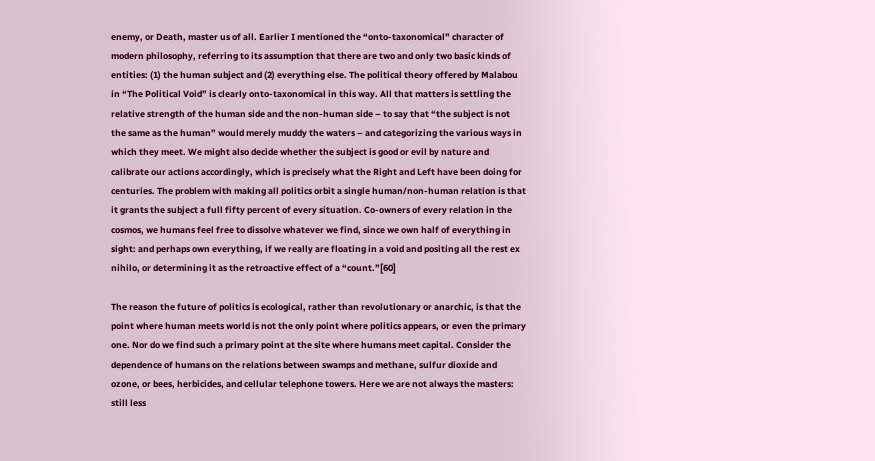enemy, or Death, master us of all. Earlier I mentioned the “onto-taxonomical” character of modern philosophy, referring to its assumption that there are two and only two basic kinds of entities: (1) the human subject and (2) everything else. The political theory offered by Malabou in “The Political Void” is clearly onto-taxonomical in this way. All that matters is settling the relative strength of the human side and the non-human side – to say that “the subject is not the same as the human” would merely muddy the waters – and categorizing the various ways in which they meet. We might also decide whether the subject is good or evil by nature and calibrate our actions accordingly, which is precisely what the Right and Left have been doing for centuries. The problem with making all politics orbit a single human/non-human relation is that it grants the subject a full fifty percent of every situation. Co-owners of every relation in the cosmos, we humans feel free to dissolve whatever we find, since we own half of everything in sight: and perhaps own everything, if we really are floating in a void and positing all the rest ex nihilo, or determining it as the retroactive effect of a “count.”[60]

The reason the future of politics is ecological, rather than revolutionary or anarchic, is that the point where human meets world is not the only point where politics appears, or even the primary one. Nor do we find such a primary point at the site where humans meet capital. Consider the dependence of humans on the relations between swamps and methane, sulfur dioxide and ozone, or bees, herbicides, and cellular telephone towers. Here we are not always the masters: still less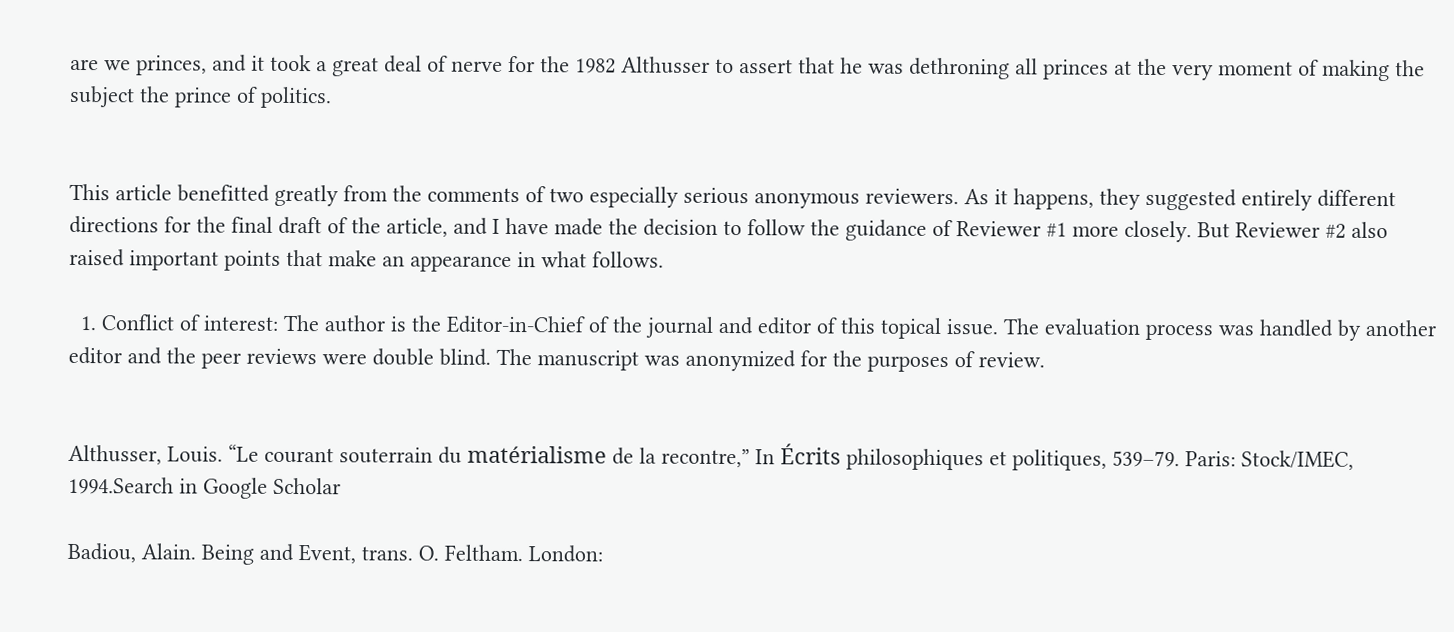are we princes, and it took a great deal of nerve for the 1982 Althusser to assert that he was dethroning all princes at the very moment of making the subject the prince of politics.


This article benefitted greatly from the comments of two especially serious anonymous reviewers. As it happens, they suggested entirely different directions for the final draft of the article, and I have made the decision to follow the guidance of Reviewer #1 more closely. But Reviewer #2 also raised important points that make an appearance in what follows.

  1. Conflict of interest: The author is the Editor-in-Chief of the journal and editor of this topical issue. The evaluation process was handled by another editor and the peer reviews were double blind. The manuscript was anonymized for the purposes of review.


Althusser, Louis. “Le courant souterrain du matérialisme de la recontre,” In Écrits philosophiques et politiques, 539–79. Paris: Stock/IMEC, 1994.Search in Google Scholar

Badiou, Alain. Being and Event, trans. O. Feltham. London: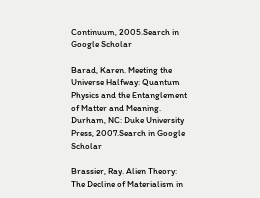Continuum, 2005.Search in Google Scholar

Barad, Karen. Meeting the Universe Halfway: Quantum Physics and the Entanglement of Matter and Meaning. Durham, NC: Duke University Press, 2007.Search in Google Scholar

Brassier, Ray. Alien Theory: The Decline of Materialism in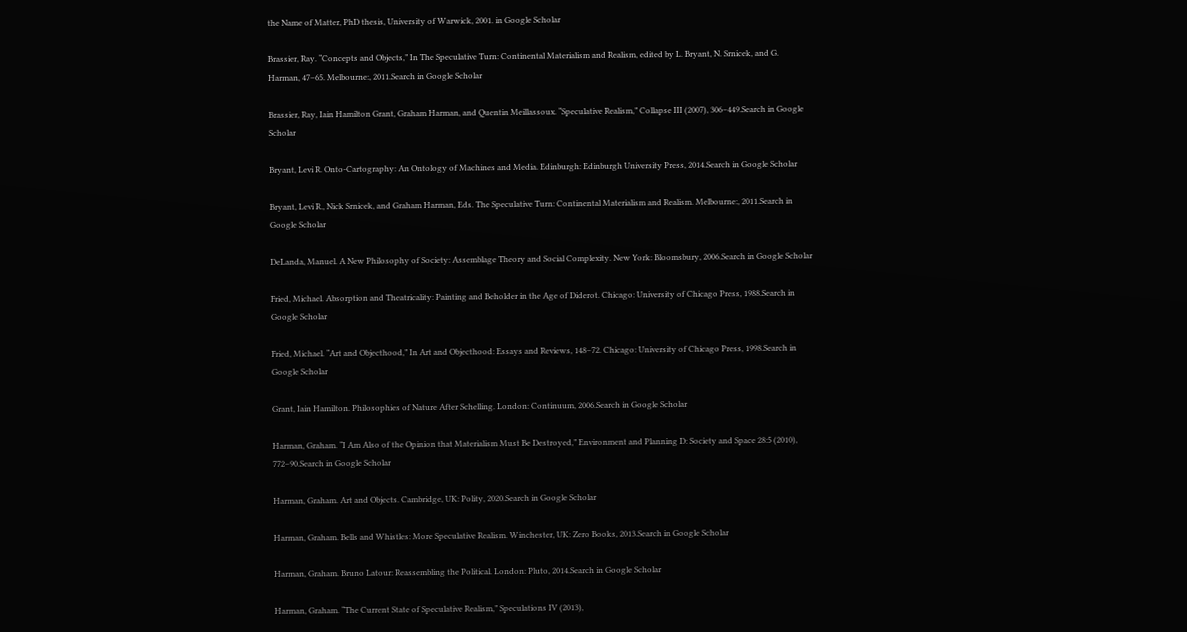the Name of Matter, PhD thesis, University of Warwick, 2001. in Google Scholar

Brassier, Ray. “Concepts and Objects,” In The Speculative Turn: Continental Materialism and Realism, edited by L. Bryant, N. Srnicek, and G. Harman, 47–65. Melbourne:, 2011.Search in Google Scholar

Brassier, Ray, Iain Hamilton Grant, Graham Harman, and Quentin Meillassoux. “Speculative Realism,” Collapse III (2007), 306–449.Search in Google Scholar

Bryant, Levi R. Onto-Cartography: An Ontology of Machines and Media. Edinburgh: Edinburgh University Press, 2014.Search in Google Scholar

Bryant, Levi R., Nick Srnicek, and Graham Harman, Eds. The Speculative Turn: Continental Materialism and Realism. Melbourne:, 2011.Search in Google Scholar

DeLanda, Manuel. A New Philosophy of Society: Assemblage Theory and Social Complexity. New York: Bloomsbury, 2006.Search in Google Scholar

Fried, Michael. Absorption and Theatricality: Painting and Beholder in the Age of Diderot. Chicago: University of Chicago Press, 1988.Search in Google Scholar

Fried, Michael. “Art and Objecthood,” In Art and Objecthood: Essays and Reviews, 148–72. Chicago: University of Chicago Press, 1998.Search in Google Scholar

Grant, Iain Hamilton. Philosophies of Nature After Schelling. London: Continuum, 2006.Search in Google Scholar

Harman, Graham. “I Am Also of the Opinion that Materialism Must Be Destroyed,” Environment and Planning D: Society and Space 28:5 (2010), 772–90.Search in Google Scholar

Harman, Graham. Art and Objects. Cambridge, UK: Polity, 2020.Search in Google Scholar

Harman, Graham. Bells and Whistles: More Speculative Realism. Winchester, UK: Zero Books, 2013.Search in Google Scholar

Harman, Graham. Bruno Latour: Reassembling the Political. London: Pluto, 2014.Search in Google Scholar

Harman, Graham. “The Current State of Speculative Realism,” Speculations IV (2013),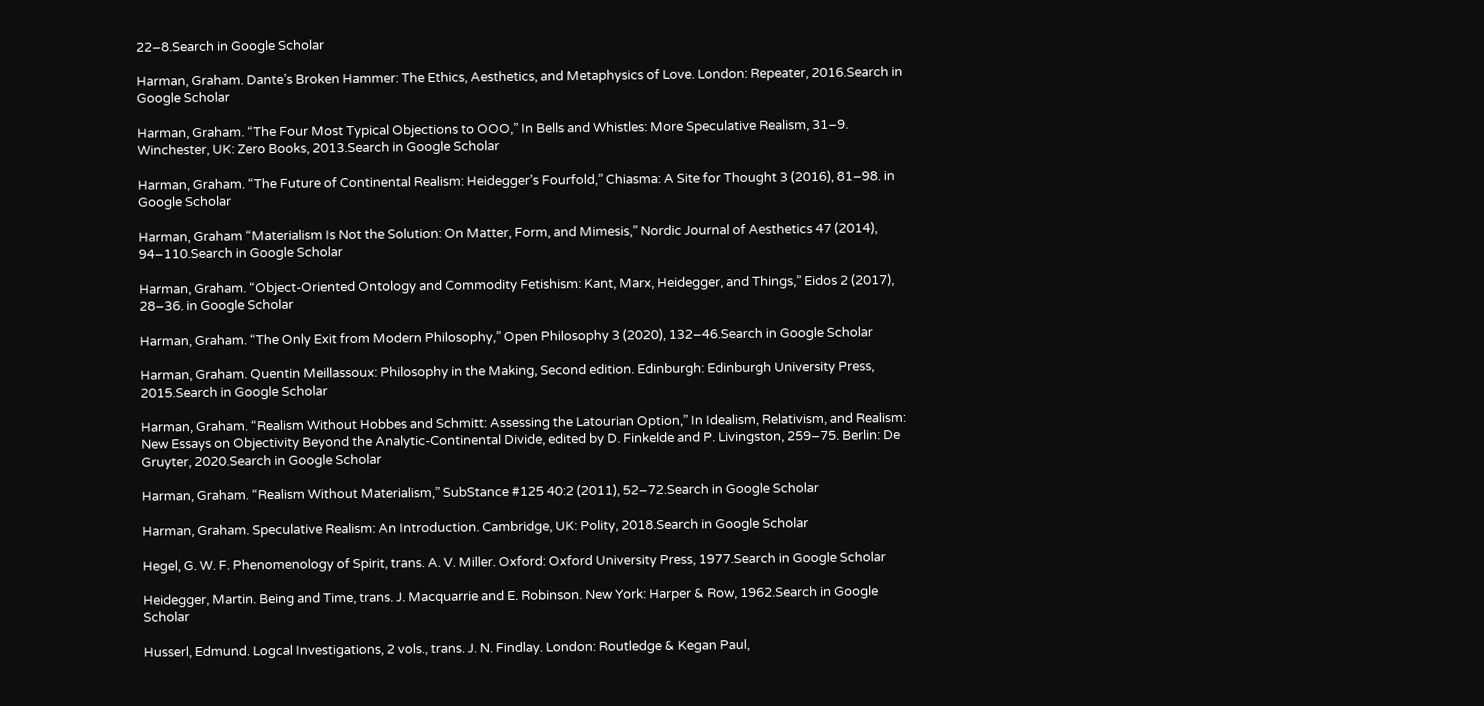22–8.Search in Google Scholar

Harman, Graham. Dante’s Broken Hammer: The Ethics, Aesthetics, and Metaphysics of Love. London: Repeater, 2016.Search in Google Scholar

Harman, Graham. “The Four Most Typical Objections to OOO,” In Bells and Whistles: More Speculative Realism, 31–9. Winchester, UK: Zero Books, 2013.Search in Google Scholar

Harman, Graham. “The Future of Continental Realism: Heidegger’s Fourfold,” Chiasma: A Site for Thought 3 (2016), 81–98. in Google Scholar

Harman, Graham “Materialism Is Not the Solution: On Matter, Form, and Mimesis,” Nordic Journal of Aesthetics 47 (2014), 94–110.Search in Google Scholar

Harman, Graham. “Object-Oriented Ontology and Commodity Fetishism: Kant, Marx, Heidegger, and Things,” Eidos 2 (2017), 28–36. in Google Scholar

Harman, Graham. “The Only Exit from Modern Philosophy,” Open Philosophy 3 (2020), 132–46.Search in Google Scholar

Harman, Graham. Quentin Meillassoux: Philosophy in the Making, Second edition. Edinburgh: Edinburgh University Press, 2015.Search in Google Scholar

Harman, Graham. “Realism Without Hobbes and Schmitt: Assessing the Latourian Option,” In Idealism, Relativism, and Realism: New Essays on Objectivity Beyond the Analytic-Continental Divide, edited by D. Finkelde and P. Livingston, 259–75. Berlin: De Gruyter, 2020.Search in Google Scholar

Harman, Graham. “Realism Without Materialism,” SubStance #125 40:2 (2011), 52–72.Search in Google Scholar

Harman, Graham. Speculative Realism: An Introduction. Cambridge, UK: Polity, 2018.Search in Google Scholar

Hegel, G. W. F. Phenomenology of Spirit, trans. A. V. Miller. Oxford: Oxford University Press, 1977.Search in Google Scholar

Heidegger, Martin. Being and Time, trans. J. Macquarrie and E. Robinson. New York: Harper & Row, 1962.Search in Google Scholar

Husserl, Edmund. Logcal Investigations, 2 vols., trans. J. N. Findlay. London: Routledge & Kegan Paul,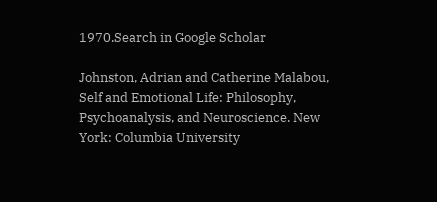1970.Search in Google Scholar

Johnston, Adrian and Catherine Malabou, Self and Emotional Life: Philosophy, Psychoanalysis, and Neuroscience. New York: Columbia University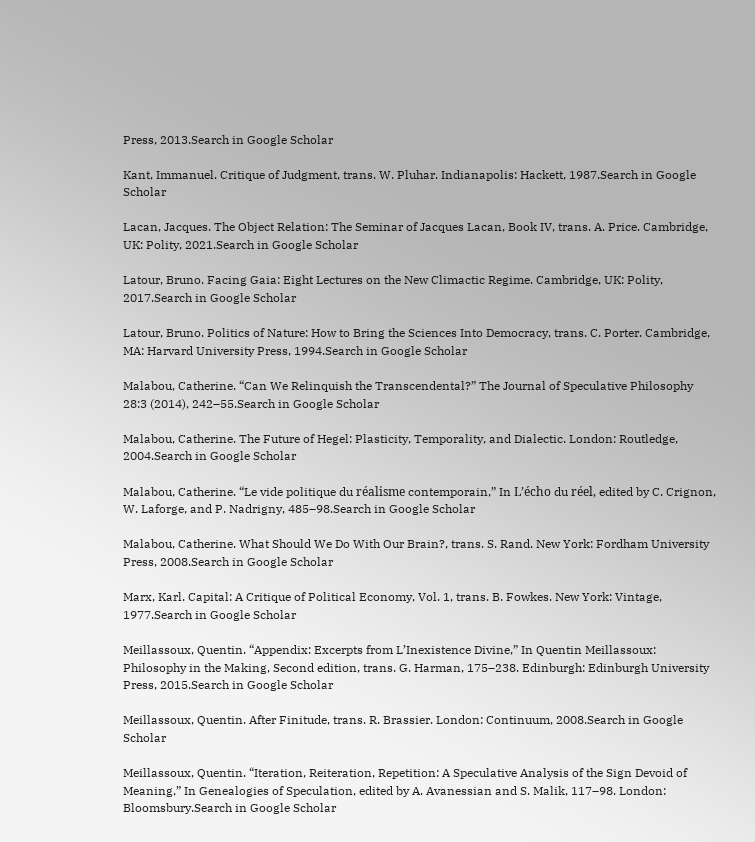Press, 2013.Search in Google Scholar

Kant, Immanuel. Critique of Judgment, trans. W. Pluhar. Indianapolis: Hackett, 1987.Search in Google Scholar

Lacan, Jacques. The Object Relation: The Seminar of Jacques Lacan, Book IV, trans. A. Price. Cambridge, UK: Polity, 2021.Search in Google Scholar

Latour, Bruno. Facing Gaia: Eight Lectures on the New Climactic Regime. Cambridge, UK: Polity, 2017.Search in Google Scholar

Latour, Bruno. Politics of Nature: How to Bring the Sciences Into Democracy, trans. C. Porter. Cambridge, MA: Harvard University Press, 1994.Search in Google Scholar

Malabou, Catherine. “Can We Relinquish the Transcendental?” The Journal of Speculative Philosophy 28:3 (2014), 242–55.Search in Google Scholar

Malabou, Catherine. The Future of Hegel: Plasticity, Temporality, and Dialectic. London: Routledge, 2004.Search in Google Scholar

Malabou, Catherine. “Le vide politique du réalisme contemporain,” In L’écho du réel, edited by C. Crignon, W. Laforge, and P. Nadrigny, 485–98.Search in Google Scholar

Malabou, Catherine. What Should We Do With Our Brain?, trans. S. Rand. New York: Fordham University Press, 2008.Search in Google Scholar

Marx, Karl. Capital: A Critique of Political Economy, Vol. 1, trans. B. Fowkes. New York: Vintage, 1977.Search in Google Scholar

Meillassoux, Quentin. “Appendix: Excerpts from L’Inexistence Divine,” In Quentin Meillassoux: Philosophy in the Making, Second edition, trans. G. Harman, 175–238. Edinburgh: Edinburgh University Press, 2015.Search in Google Scholar

Meillassoux, Quentin. After Finitude, trans. R. Brassier. London: Continuum, 2008.Search in Google Scholar

Meillassoux, Quentin. “Iteration, Reiteration, Repetition: A Speculative Analysis of the Sign Devoid of Meaning,” In Genealogies of Speculation, edited by A. Avanessian and S. Malik, 117–98. London: Bloomsbury.Search in Google Scholar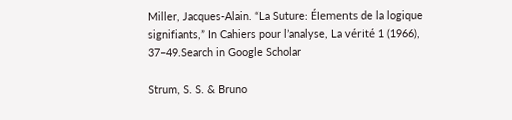Miller, Jacques-Alain. “La Suture: Élements de la logique signifiants,” In Cahiers pour l’analyse, La vérité 1 (1966), 37–49.Search in Google Scholar

Strum, S. S. & Bruno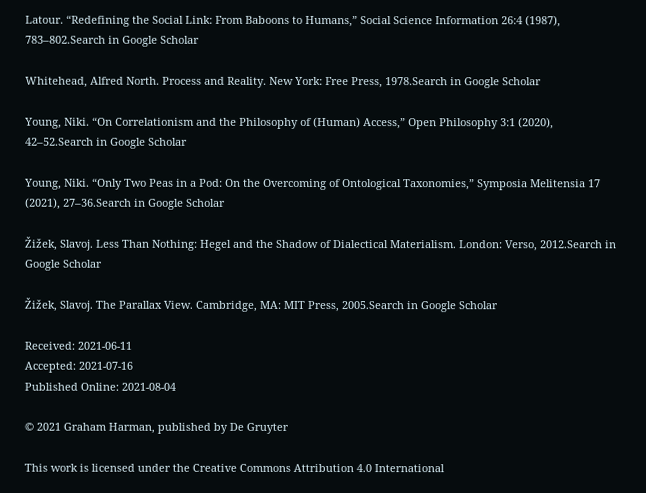Latour. “Redefining the Social Link: From Baboons to Humans,” Social Science Information 26:4 (1987), 783–802.Search in Google Scholar

Whitehead, Alfred North. Process and Reality. New York: Free Press, 1978.Search in Google Scholar

Young, Niki. “On Correlationism and the Philosophy of (Human) Access,” Open Philosophy 3:1 (2020), 42–52.Search in Google Scholar

Young, Niki. “Only Two Peas in a Pod: On the Overcoming of Ontological Taxonomies,” Symposia Melitensia 17 (2021), 27–36.Search in Google Scholar

Žižek, Slavoj. Less Than Nothing: Hegel and the Shadow of Dialectical Materialism. London: Verso, 2012.Search in Google Scholar

Žižek, Slavoj. The Parallax View. Cambridge, MA: MIT Press, 2005.Search in Google Scholar

Received: 2021-06-11
Accepted: 2021-07-16
Published Online: 2021-08-04

© 2021 Graham Harman, published by De Gruyter

This work is licensed under the Creative Commons Attribution 4.0 International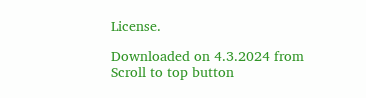License.

Downloaded on 4.3.2024 from
Scroll to top button